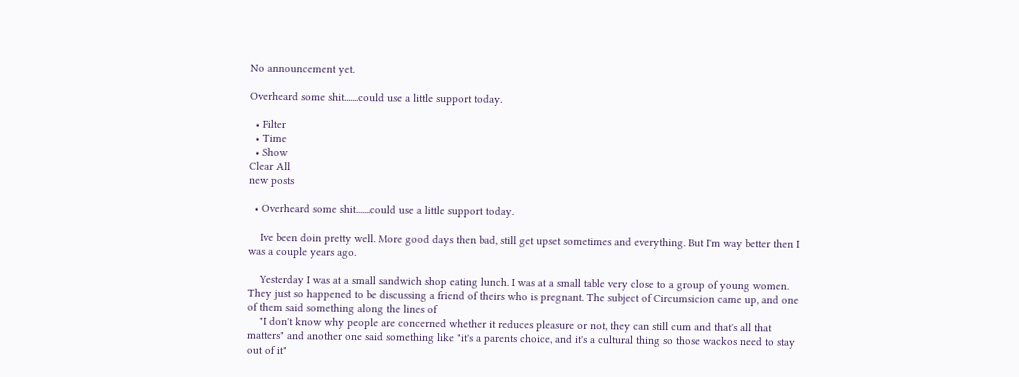No announcement yet.

Overheard some shit.......could use a little support today.

  • Filter
  • Time
  • Show
Clear All
new posts

  • Overheard some shit.......could use a little support today.

    Ive been doin pretty well. More good days then bad, still get upset sometimes and everything. But I'm way better then I was a couple years ago.

    Yesterday I was at a small sandwich shop eating lunch. I was at a small table very close to a group of young women. They just so happened to be discussing a friend of theirs who is pregnant. The subject of Circumsicion came up, and one of them said something along the lines of
    "I don't know why people are concerned whether it reduces pleasure or not, they can still cum and that's all that matters" and another one said something like "it's a parents choice, and it's a cultural thing so those wackos need to stay out of it"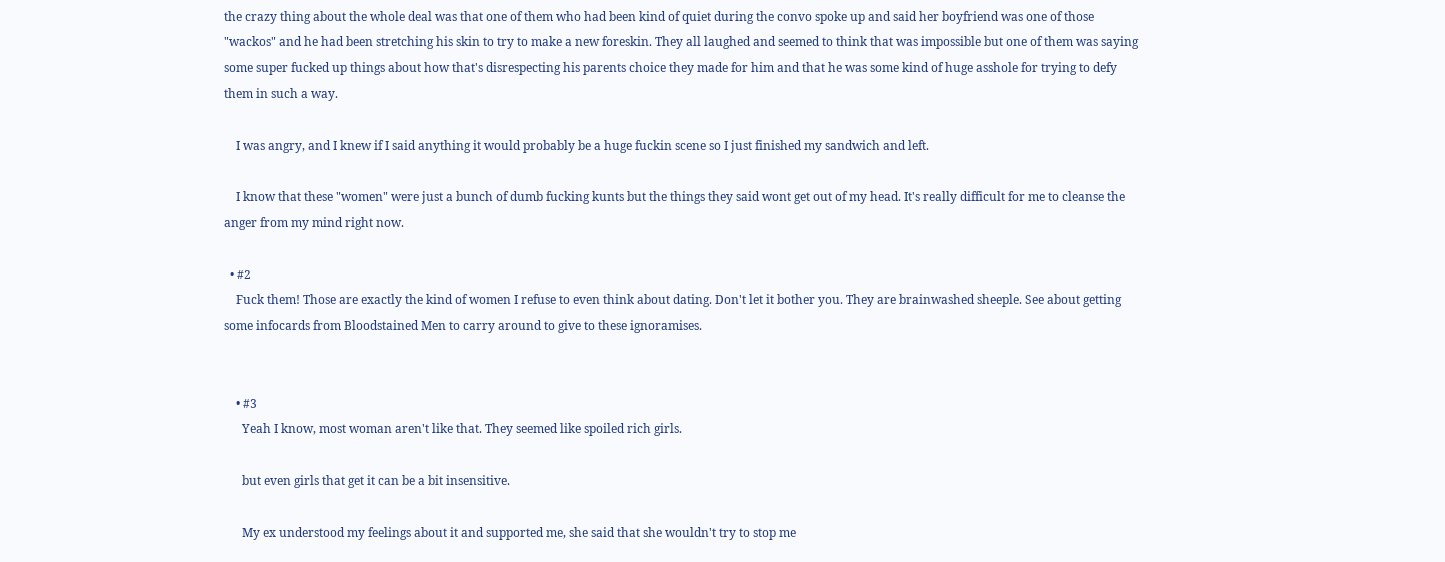the crazy thing about the whole deal was that one of them who had been kind of quiet during the convo spoke up and said her boyfriend was one of those "wackos" and he had been stretching his skin to try to make a new foreskin. They all laughed and seemed to think that was impossible but one of them was saying some super fucked up things about how that's disrespecting his parents choice they made for him and that he was some kind of huge asshole for trying to defy them in such a way.

    I was angry, and I knew if I said anything it would probably be a huge fuckin scene so I just finished my sandwich and left.

    I know that these "women" were just a bunch of dumb fucking kunts but the things they said wont get out of my head. It's really difficult for me to cleanse the anger from my mind right now.

  • #2
    Fuck them! Those are exactly the kind of women I refuse to even think about dating. Don't let it bother you. They are brainwashed sheeple. See about getting some infocards from Bloodstained Men to carry around to give to these ignoramises.


    • #3
      Yeah I know, most woman aren't like that. They seemed like spoiled rich girls.

      but even girls that get it can be a bit insensitive.

      My ex understood my feelings about it and supported me, she said that she wouldn't try to stop me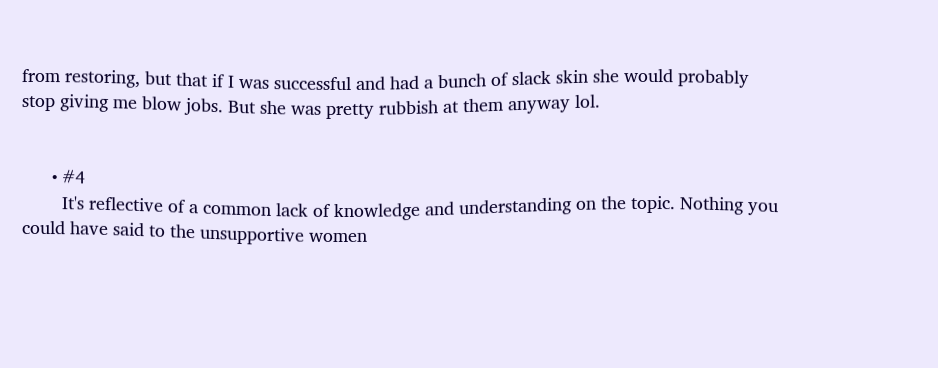from restoring, but that if I was successful and had a bunch of slack skin she would probably stop giving me blow jobs. But she was pretty rubbish at them anyway lol.


      • #4
        It's reflective of a common lack of knowledge and understanding on the topic. Nothing you could have said to the unsupportive women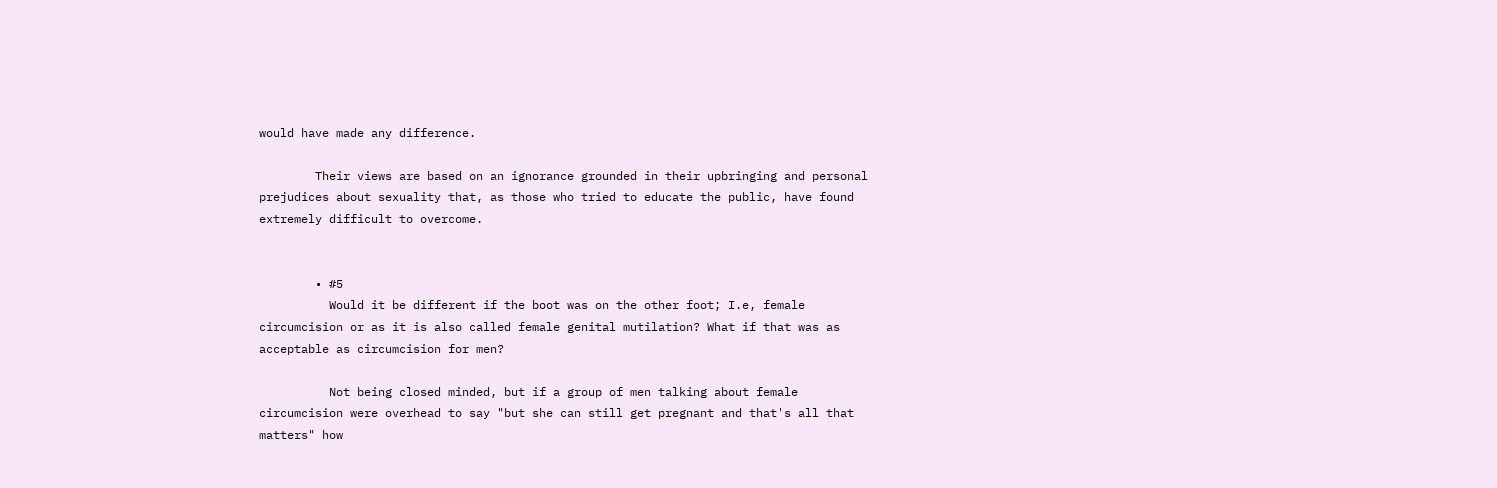would have made any difference.

        Their views are based on an ignorance grounded in their upbringing and personal prejudices about sexuality that, as those who tried to educate the public, have found extremely difficult to overcome.


        • #5
          Would it be different if the boot was on the other foot; I.e, female circumcision or as it is also called female genital mutilation? What if that was as acceptable as circumcision for men?

          Not being closed minded, but if a group of men talking about female circumcision were overhead to say "but she can still get pregnant and that's all that matters" how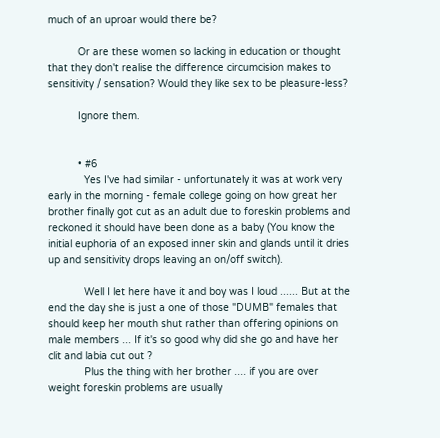much of an uproar would there be?

          Or are these women so lacking in education or thought that they don't realise the difference circumcision makes to sensitivity / sensation? Would they like sex to be pleasure-less?

          Ignore them.


          • #6
            Yes I've had similar - unfortunately it was at work very early in the morning - female college going on how great her brother finally got cut as an adult due to foreskin problems and reckoned it should have been done as a baby (You know the initial euphoria of an exposed inner skin and glands until it dries up and sensitivity drops leaving an on/off switch).

            Well I let here have it and boy was I loud ...... But at the end the day she is just a one of those "DUMB" females that should keep her mouth shut rather than offering opinions on male members ... If it's so good why did she go and have her clit and labia cut out ?
            Plus the thing with her brother .... if you are over weight foreskin problems are usually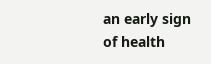an early sign of health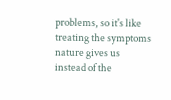problems, so it's like treating the symptoms nature gives us instead of the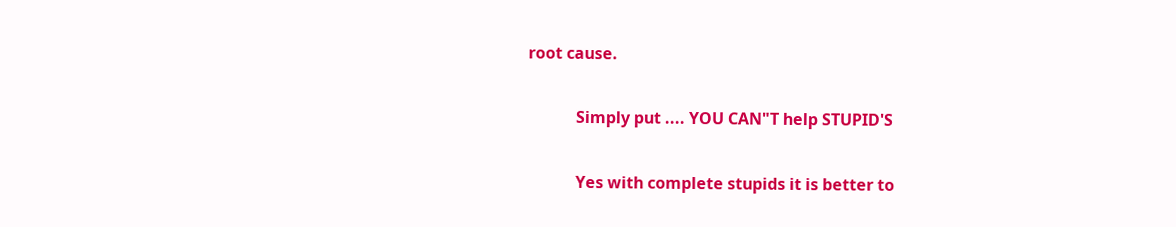root cause.

            Simply put .... YOU CAN"T help STUPID'S

            Yes with complete stupids it is better to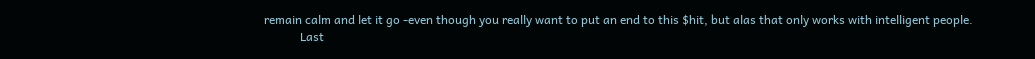remain calm and let it go -even though you really want to put an end to this $hit, but alas that only works with intelligent people.
            Last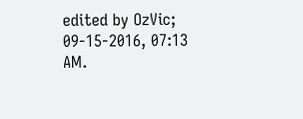edited by OzVic; 09-15-2016, 07:13 AM.